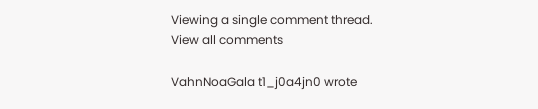Viewing a single comment thread. View all comments

VahnNoaGala t1_j0a4jn0 wrote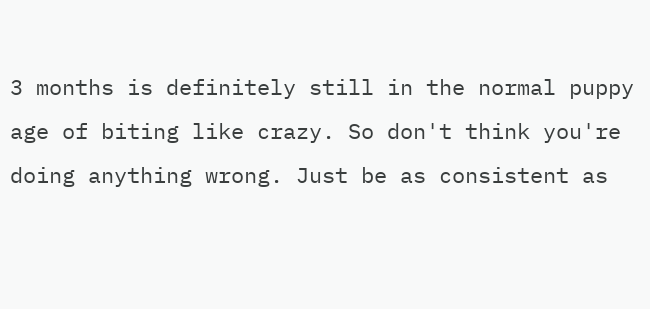3 months is definitely still in the normal puppy age of biting like crazy. So don't think you're doing anything wrong. Just be as consistent as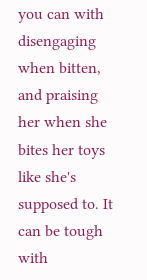you can with disengaging when bitten, and praising her when she bites her toys like she's supposed to. It can be tough with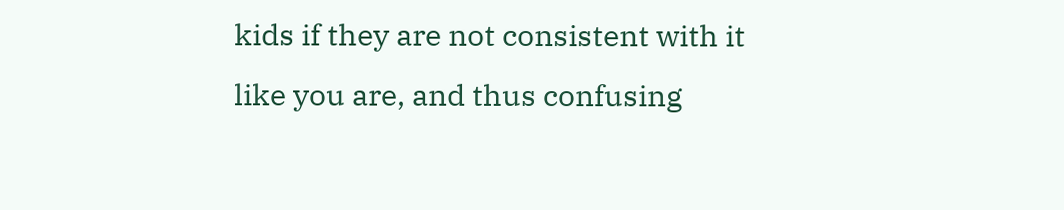kids if they are not consistent with it like you are, and thus confusing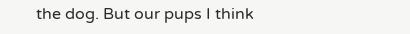the dog. But our pups I think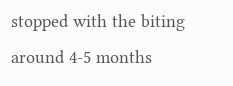stopped with the biting around 4-5 months